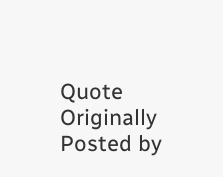Quote Originally Posted by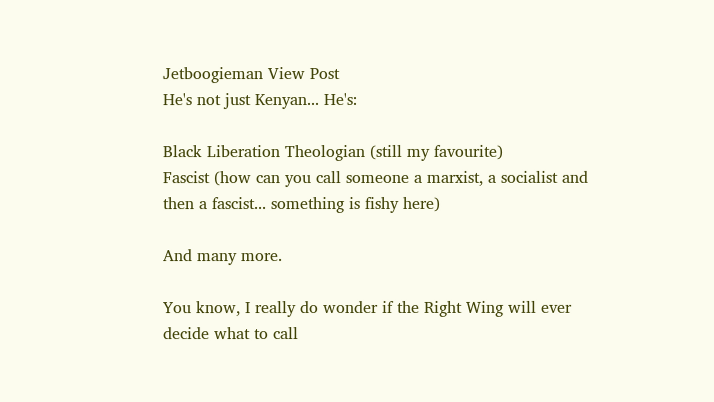Jetboogieman View Post
He's not just Kenyan... He's:

Black Liberation Theologian (still my favourite)
Fascist (how can you call someone a marxist, a socialist and then a fascist... something is fishy here)

And many more.

You know, I really do wonder if the Right Wing will ever decide what to call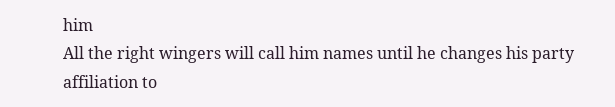him
All the right wingers will call him names until he changes his party affiliation to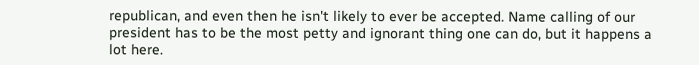republican, and even then he isn't likely to ever be accepted. Name calling of our president has to be the most petty and ignorant thing one can do, but it happens a lot here.